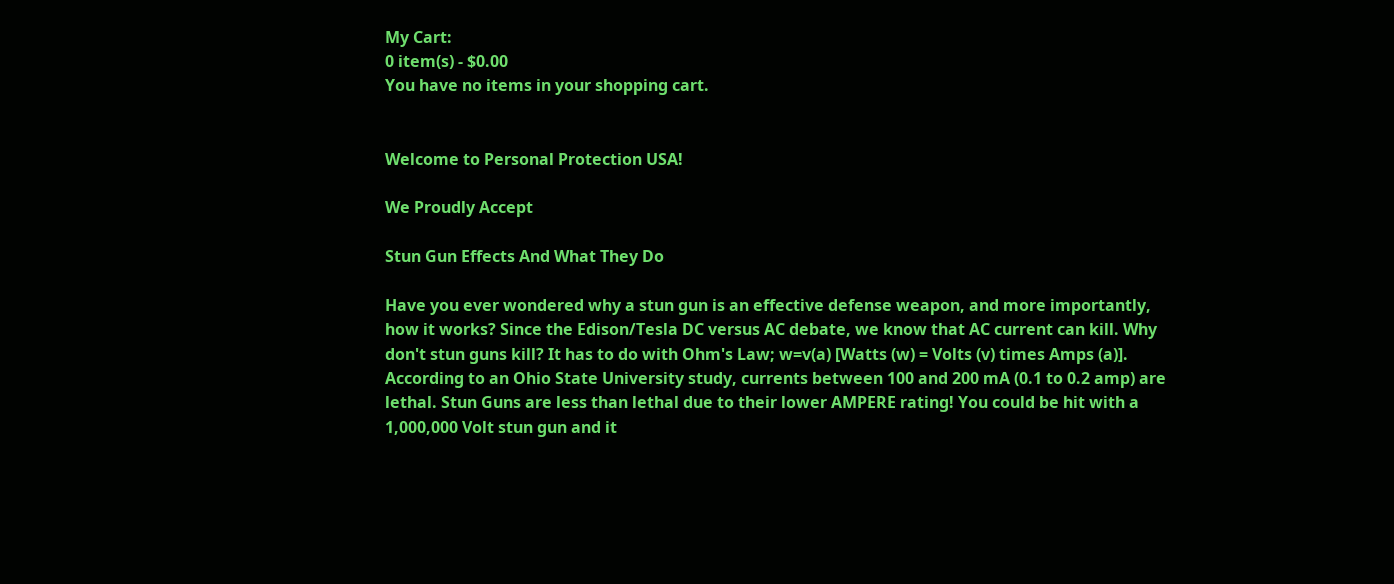My Cart:
0 item(s) - $0.00
You have no items in your shopping cart.


Welcome to Personal Protection USA!

We Proudly Accept

Stun Gun Effects And What They Do

Have you ever wondered why a stun gun is an effective defense weapon, and more importantly, how it works? Since the Edison/Tesla DC versus AC debate, we know that AC current can kill. Why don't stun guns kill? It has to do with Ohm's Law; w=v(a) [Watts (w) = Volts (v) times Amps (a)]. According to an Ohio State University study, currents between 100 and 200 mA (0.1 to 0.2 amp) are lethal. Stun Guns are less than lethal due to their lower AMPERE rating! You could be hit with a 1,000,000 Volt stun gun and it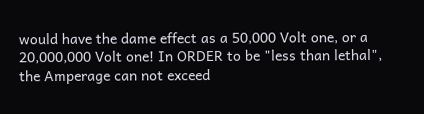would have the dame effect as a 50,000 Volt one, or a 20,000,000 Volt one! In ORDER to be "less than lethal", the Amperage can not exceed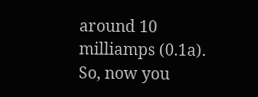around 10 milliamps (0.1a).
So, now you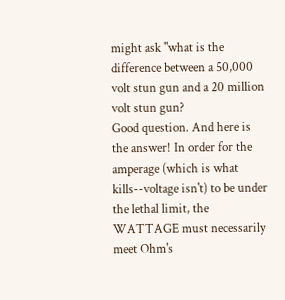might ask "what is the difference between a 50,000 volt stun gun and a 20 million volt stun gun?
Good question. And here is the answer! In order for the amperage (which is what kills--voltage isn't) to be under the lethal limit, the WATTAGE must necessarily meet Ohm's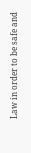Law in order to be safe and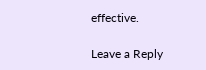effective.

Leave a Reply